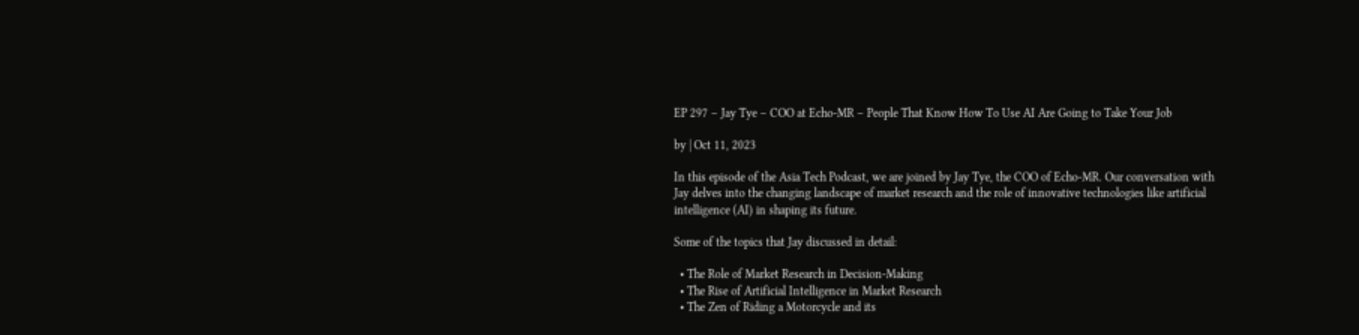EP 297 – Jay Tye – COO at Echo-MR – People That Know How To Use AI Are Going to Take Your Job

by | Oct 11, 2023

In this episode of the Asia Tech Podcast, we are joined by Jay Tye, the COO of Echo-MR. Our conversation with Jay delves into the changing landscape of market research and the role of innovative technologies like artificial intelligence (AI) in shaping its future.

Some of the topics that Jay discussed in detail:

  • The Role of Market Research in Decision-Making
  • The Rise of Artificial Intelligence in Market Research
  • The Zen of Riding a Motorcycle and its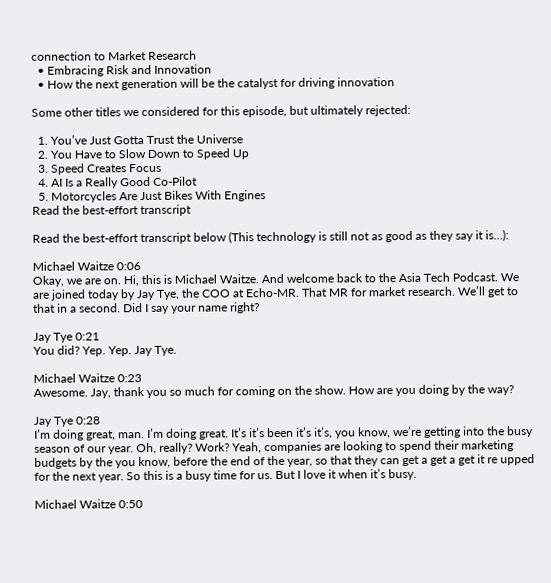connection to Market Research
  • Embracing Risk and Innovation
  • How the next generation will be the catalyst for driving innovation

Some other titles we considered for this episode, but ultimately rejected:

  1. You’ve Just Gotta Trust the Universe
  2. You Have to Slow Down to Speed Up
  3. Speed Creates Focus
  4. AI Is a Really Good Co-Pilot
  5. Motorcycles Are Just Bikes With Engines
Read the best-effort transcript

Read the best-effort transcript below (This technology is still not as good as they say it is…):

Michael Waitze 0:06
Okay, we are on. Hi, this is Michael Waitze. And welcome back to the Asia Tech Podcast. We are joined today by Jay Tye, the COO at Echo-MR. That MR for market research. We’ll get to that in a second. Did I say your name right?

Jay Tye 0:21
You did? Yep. Yep. Jay Tye.

Michael Waitze 0:23
Awesome. Jay, thank you so much for coming on the show. How are you doing by the way?

Jay Tye 0:28
I’m doing great, man. I’m doing great. It’s it’s been it’s it’s, you know, we’re getting into the busy season of our year. Oh, really? Work? Yeah, companies are looking to spend their marketing budgets by the you know, before the end of the year, so that they can get a get a get it re upped for the next year. So this is a busy time for us. But I love it when it’s busy.

Michael Waitze 0:50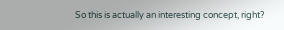So this is actually an interesting concept, right?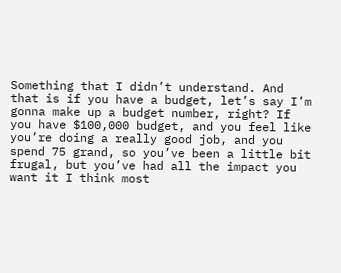Something that I didn’t understand. And that is if you have a budget, let’s say I’m gonna make up a budget number, right? If you have $100,000 budget, and you feel like you’re doing a really good job, and you spend 75 grand, so you’ve been a little bit frugal, but you’ve had all the impact you want it I think most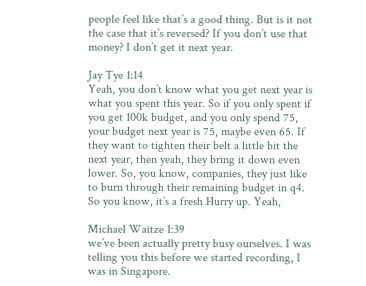people feel like that’s a good thing. But is it not the case that it’s reversed? If you don’t use that money? I don’t get it next year.

Jay Tye 1:14
Yeah, you don’t know what you get next year is what you spent this year. So if you only spent if you get 100k budget, and you only spend 75, your budget next year is 75, maybe even 65. If they want to tighten their belt a little bit the next year, then yeah, they bring it down even lower. So, you know, companies, they just like to burn through their remaining budget in q4. So you know, it’s a fresh Hurry up. Yeah,

Michael Waitze 1:39
we’ve been actually pretty busy ourselves. I was telling you this before we started recording, I was in Singapore.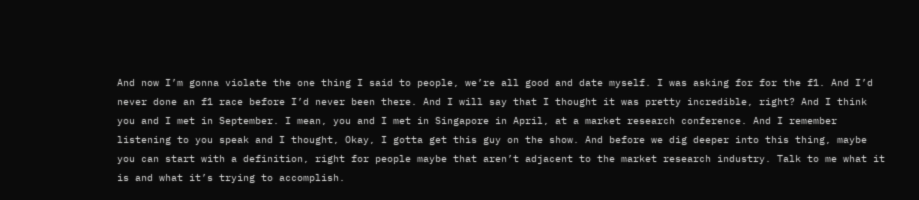And now I’m gonna violate the one thing I said to people, we’re all good and date myself. I was asking for for the f1. And I’d never done an f1 race before I’d never been there. And I will say that I thought it was pretty incredible, right? And I think you and I met in September. I mean, you and I met in Singapore in April, at a market research conference. And I remember listening to you speak and I thought, Okay, I gotta get this guy on the show. And before we dig deeper into this thing, maybe you can start with a definition, right for people maybe that aren’t adjacent to the market research industry. Talk to me what it is and what it’s trying to accomplish.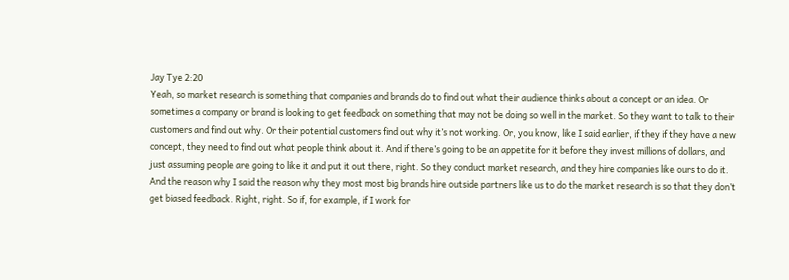Jay Tye 2:20
Yeah, so market research is something that companies and brands do to find out what their audience thinks about a concept or an idea. Or sometimes a company or brand is looking to get feedback on something that may not be doing so well in the market. So they want to talk to their customers and find out why. Or their potential customers find out why it’s not working. Or, you know, like I said earlier, if they if they have a new concept, they need to find out what people think about it. And if there’s going to be an appetite for it before they invest millions of dollars, and just assuming people are going to like it and put it out there, right. So they conduct market research, and they hire companies like ours to do it. And the reason why I said the reason why they most most big brands hire outside partners like us to do the market research is so that they don’t get biased feedback. Right, right. So if, for example, if I work for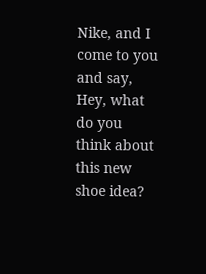Nike, and I come to you and say, Hey, what do you think about this new shoe idea?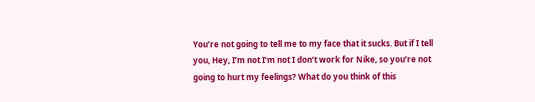You’re not going to tell me to my face that it sucks. But if I tell you, Hey, I’m not I’m not I don’t work for Nike, so you’re not going to hurt my feelings? What do you think of this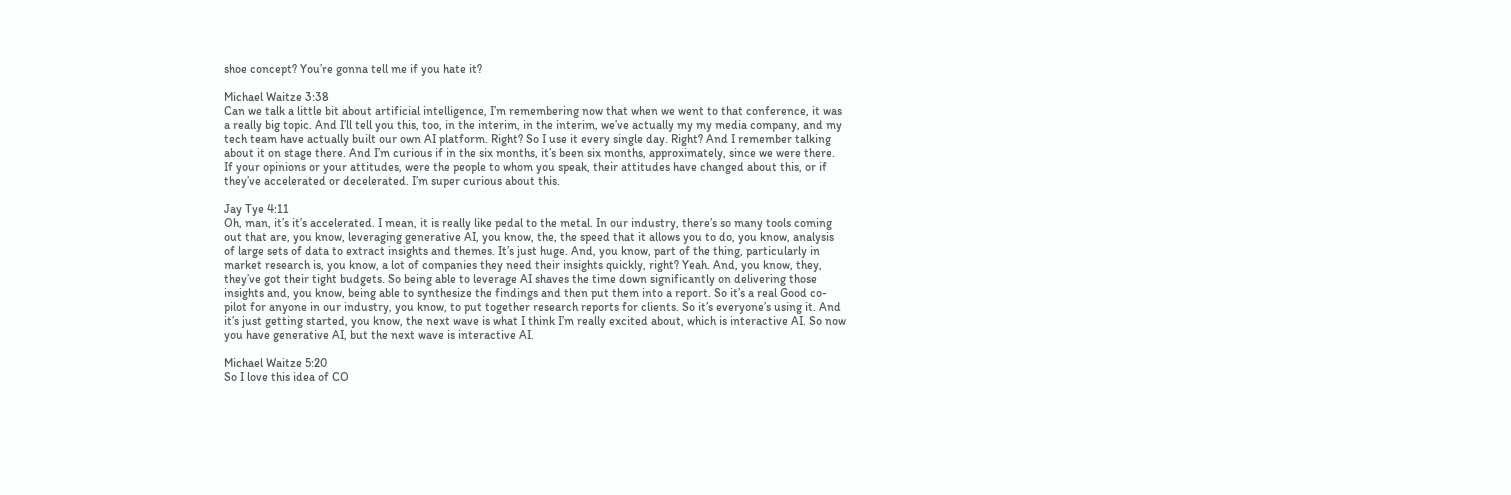shoe concept? You’re gonna tell me if you hate it?

Michael Waitze 3:38
Can we talk a little bit about artificial intelligence, I’m remembering now that when we went to that conference, it was a really big topic. And I’ll tell you this, too, in the interim, in the interim, we’ve actually my my media company, and my tech team have actually built our own AI platform. Right? So I use it every single day. Right? And I remember talking about it on stage there. And I’m curious if in the six months, it’s been six months, approximately, since we were there. If your opinions or your attitudes, were the people to whom you speak, their attitudes have changed about this, or if they’ve accelerated or decelerated. I’m super curious about this.

Jay Tye 4:11
Oh, man, it’s it’s accelerated. I mean, it is really like pedal to the metal. In our industry, there’s so many tools coming out that are, you know, leveraging generative AI, you know, the, the speed that it allows you to do, you know, analysis of large sets of data to extract insights and themes. It’s just huge. And, you know, part of the thing, particularly in market research is, you know, a lot of companies they need their insights quickly, right? Yeah. And, you know, they, they’ve got their tight budgets. So being able to leverage AI shaves the time down significantly on delivering those insights and, you know, being able to synthesize the findings and then put them into a report. So it’s a real Good co-pilot for anyone in our industry, you know, to put together research reports for clients. So it’s everyone’s using it. And it’s just getting started, you know, the next wave is what I think I’m really excited about, which is interactive AI. So now you have generative AI, but the next wave is interactive AI.

Michael Waitze 5:20
So I love this idea of CO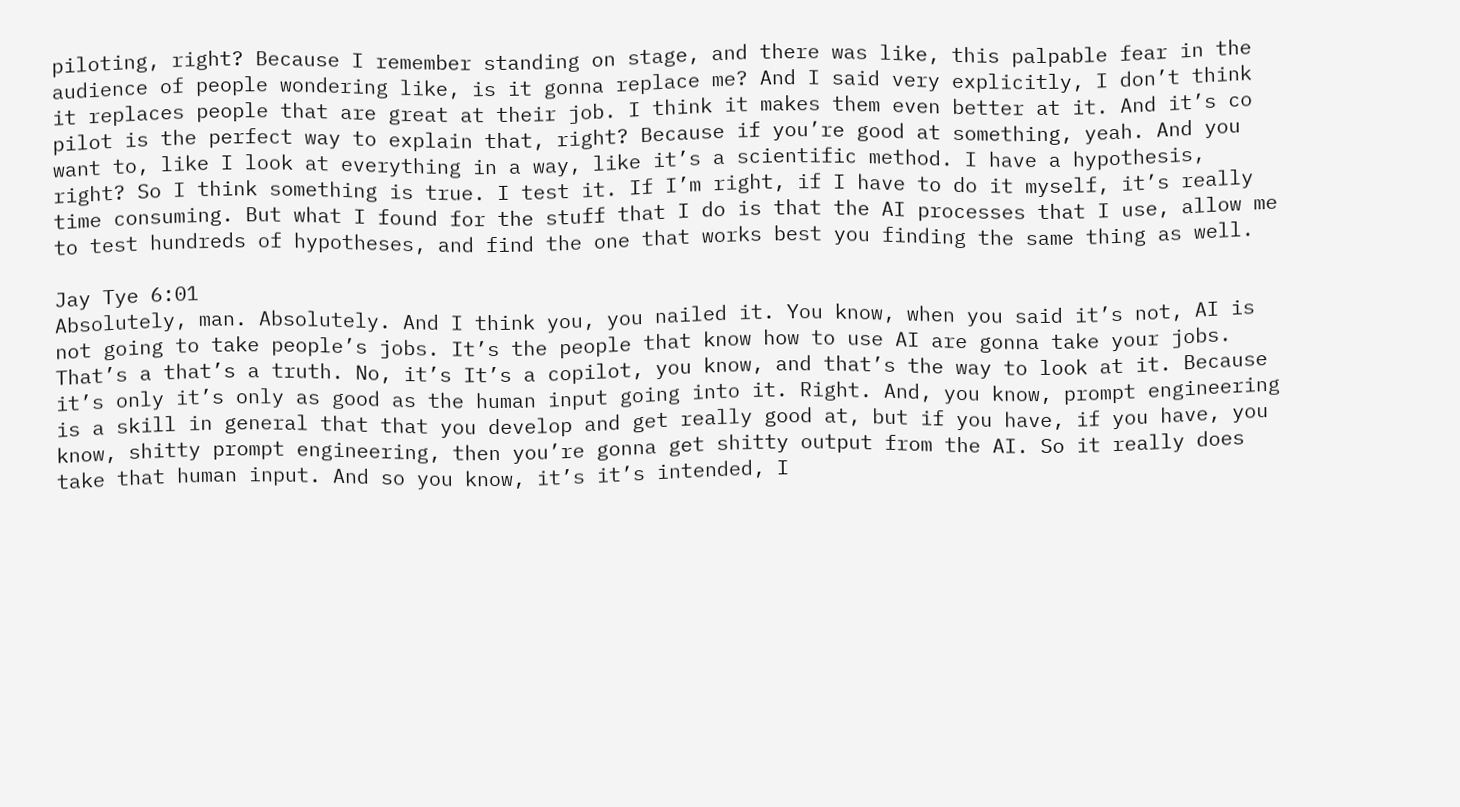piloting, right? Because I remember standing on stage, and there was like, this palpable fear in the audience of people wondering like, is it gonna replace me? And I said very explicitly, I don’t think it replaces people that are great at their job. I think it makes them even better at it. And it’s co pilot is the perfect way to explain that, right? Because if you’re good at something, yeah. And you want to, like I look at everything in a way, like it’s a scientific method. I have a hypothesis, right? So I think something is true. I test it. If I’m right, if I have to do it myself, it’s really time consuming. But what I found for the stuff that I do is that the AI processes that I use, allow me to test hundreds of hypotheses, and find the one that works best you finding the same thing as well.

Jay Tye 6:01
Absolutely, man. Absolutely. And I think you, you nailed it. You know, when you said it’s not, AI is not going to take people’s jobs. It’s the people that know how to use AI are gonna take your jobs. That’s a that’s a truth. No, it’s It’s a copilot, you know, and that’s the way to look at it. Because it’s only it’s only as good as the human input going into it. Right. And, you know, prompt engineering is a skill in general that that you develop and get really good at, but if you have, if you have, you know, shitty prompt engineering, then you’re gonna get shitty output from the AI. So it really does take that human input. And so you know, it’s it’s intended, I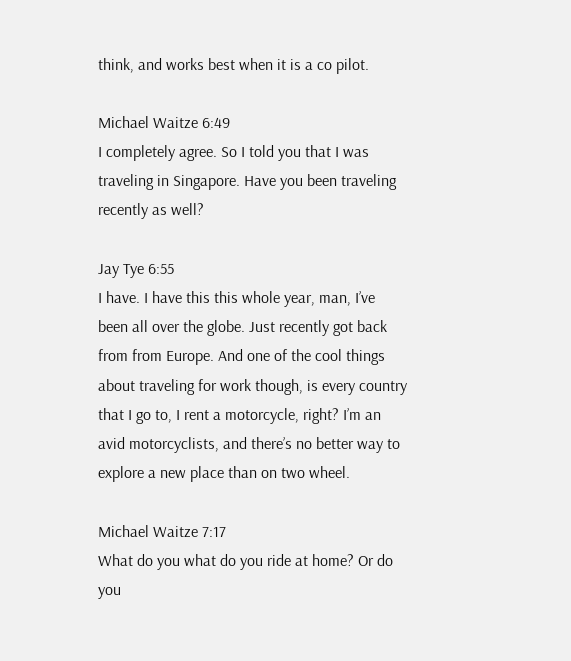think, and works best when it is a co pilot.

Michael Waitze 6:49
I completely agree. So I told you that I was traveling in Singapore. Have you been traveling recently as well?

Jay Tye 6:55
I have. I have this this whole year, man, I’ve been all over the globe. Just recently got back from from Europe. And one of the cool things about traveling for work though, is every country that I go to, I rent a motorcycle, right? I’m an avid motorcyclists, and there’s no better way to explore a new place than on two wheel.

Michael Waitze 7:17
What do you what do you ride at home? Or do you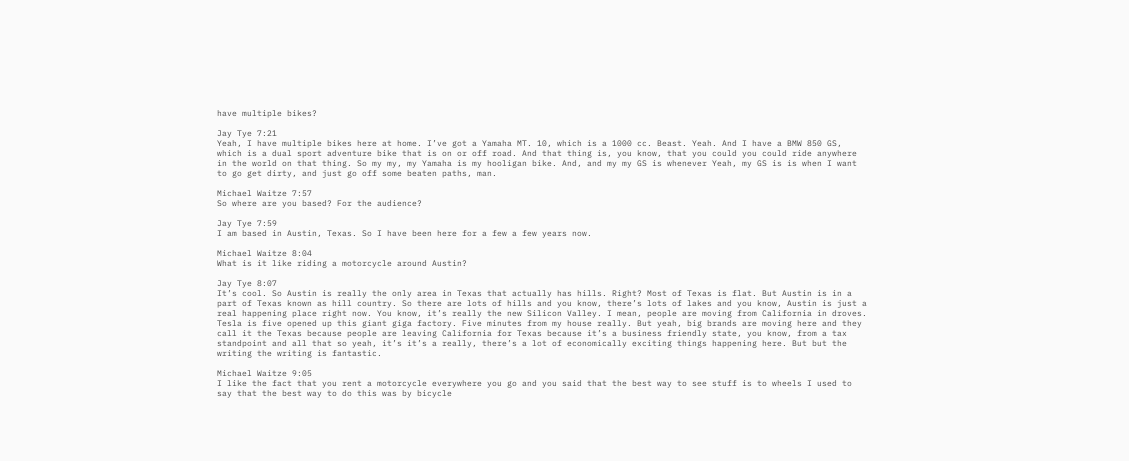have multiple bikes?

Jay Tye 7:21
Yeah, I have multiple bikes here at home. I’ve got a Yamaha MT. 10, which is a 1000 cc. Beast. Yeah. And I have a BMW 850 GS, which is a dual sport adventure bike that is on or off road. And that thing is, you know, that you could you could ride anywhere in the world on that thing. So my my, my Yamaha is my hooligan bike. And, and my my GS is whenever Yeah, my GS is is when I want to go get dirty, and just go off some beaten paths, man.

Michael Waitze 7:57
So where are you based? For the audience?

Jay Tye 7:59
I am based in Austin, Texas. So I have been here for a few a few years now.

Michael Waitze 8:04
What is it like riding a motorcycle around Austin?

Jay Tye 8:07
It’s cool. So Austin is really the only area in Texas that actually has hills. Right? Most of Texas is flat. But Austin is in a part of Texas known as hill country. So there are lots of hills and you know, there’s lots of lakes and you know, Austin is just a real happening place right now. You know, it’s really the new Silicon Valley. I mean, people are moving from California in droves. Tesla is five opened up this giant giga factory. Five minutes from my house really. But yeah, big brands are moving here and they call it the Texas because people are leaving California for Texas because it’s a business friendly state, you know, from a tax standpoint and all that so yeah, it’s it’s a really, there’s a lot of economically exciting things happening here. But but the writing the writing is fantastic.

Michael Waitze 9:05
I like the fact that you rent a motorcycle everywhere you go and you said that the best way to see stuff is to wheels I used to say that the best way to do this was by bicycle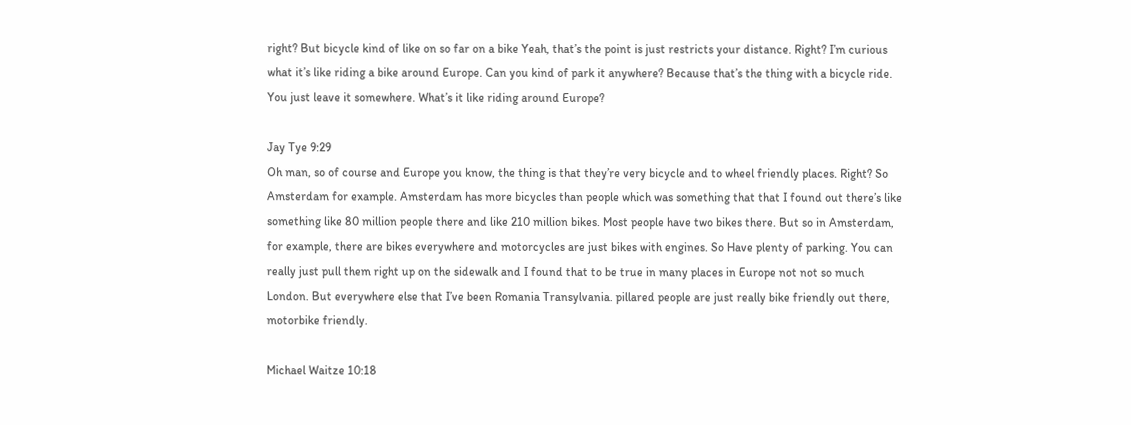right? But bicycle kind of like on so far on a bike Yeah, that’s the point is just restricts your distance. Right? I’m curious what it’s like riding a bike around Europe. Can you kind of park it anywhere? Because that’s the thing with a bicycle ride. You just leave it somewhere. What’s it like riding around Europe?

Jay Tye 9:29
Oh man, so of course and Europe you know, the thing is that they’re very bicycle and to wheel friendly places. Right? So Amsterdam for example. Amsterdam has more bicycles than people which was something that that I found out there’s like something like 80 million people there and like 210 million bikes. Most people have two bikes there. But so in Amsterdam, for example, there are bikes everywhere and motorcycles are just bikes with engines. So Have plenty of parking. You can really just pull them right up on the sidewalk and I found that to be true in many places in Europe not not so much London. But everywhere else that I’ve been Romania Transylvania. pillared people are just really bike friendly out there, motorbike friendly.

Michael Waitze 10:18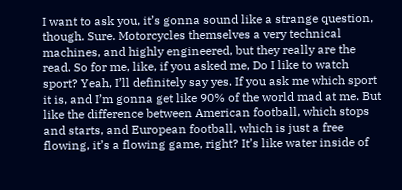I want to ask you, it’s gonna sound like a strange question, though. Sure. Motorcycles themselves a very technical machines, and highly engineered, but they really are the read. So for me, like, if you asked me, Do I like to watch sport? Yeah, I’ll definitely say yes. If you ask me which sport it is, and I’m gonna get like 90% of the world mad at me. But like the difference between American football, which stops and starts, and European football, which is just a free flowing, it’s a flowing game, right? It’s like water inside of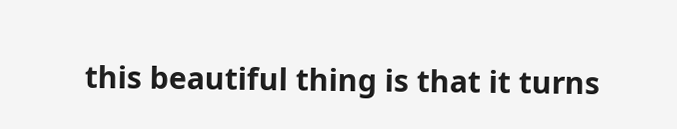this beautiful thing is that it turns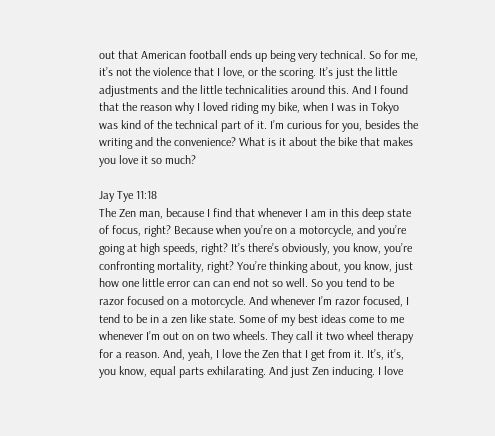out that American football ends up being very technical. So for me, it’s not the violence that I love, or the scoring. It’s just the little adjustments and the little technicalities around this. And I found that the reason why I loved riding my bike, when I was in Tokyo was kind of the technical part of it. I’m curious for you, besides the writing and the convenience? What is it about the bike that makes you love it so much?

Jay Tye 11:18
The Zen man, because I find that whenever I am in this deep state of focus, right? Because when you’re on a motorcycle, and you’re going at high speeds, right? It’s there’s obviously, you know, you’re confronting mortality, right? You’re thinking about, you know, just how one little error can can end not so well. So you tend to be razor focused on a motorcycle. And whenever I’m razor focused, I tend to be in a zen like state. Some of my best ideas come to me whenever I’m out on on two wheels. They call it two wheel therapy for a reason. And, yeah, I love the Zen that I get from it. It’s, it’s, you know, equal parts exhilarating. And just Zen inducing. I love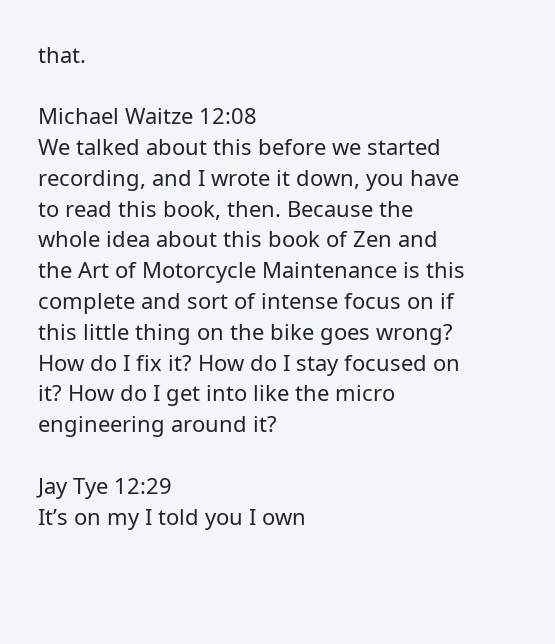that.

Michael Waitze 12:08
We talked about this before we started recording, and I wrote it down, you have to read this book, then. Because the whole idea about this book of Zen and the Art of Motorcycle Maintenance is this complete and sort of intense focus on if this little thing on the bike goes wrong? How do I fix it? How do I stay focused on it? How do I get into like the micro engineering around it?

Jay Tye 12:29
It’s on my I told you I own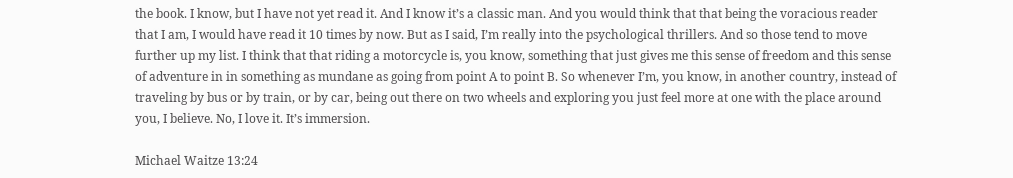the book. I know, but I have not yet read it. And I know it’s a classic man. And you would think that that being the voracious reader that I am, I would have read it 10 times by now. But as I said, I’m really into the psychological thrillers. And so those tend to move further up my list. I think that that riding a motorcycle is, you know, something that just gives me this sense of freedom and this sense of adventure in in something as mundane as going from point A to point B. So whenever I’m, you know, in another country, instead of traveling by bus or by train, or by car, being out there on two wheels and exploring you just feel more at one with the place around you, I believe. No, I love it. It’s immersion.

Michael Waitze 13:24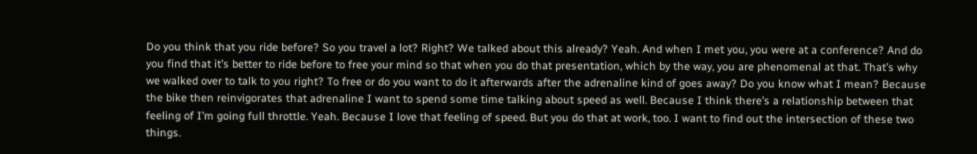Do you think that you ride before? So you travel a lot? Right? We talked about this already? Yeah. And when I met you, you were at a conference? And do you find that it’s better to ride before to free your mind so that when you do that presentation, which by the way, you are phenomenal at that. That’s why we walked over to talk to you right? To free or do you want to do it afterwards after the adrenaline kind of goes away? Do you know what I mean? Because the bike then reinvigorates that adrenaline I want to spend some time talking about speed as well. Because I think there’s a relationship between that feeling of I’m going full throttle. Yeah. Because I love that feeling of speed. But you do that at work, too. I want to find out the intersection of these two things.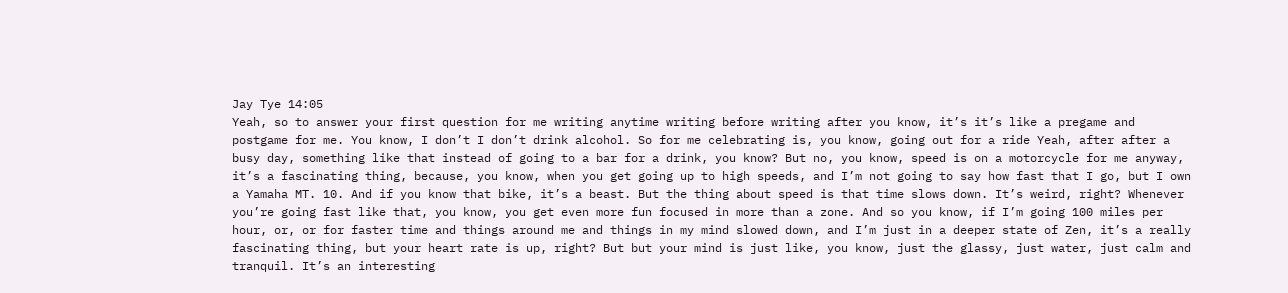Jay Tye 14:05
Yeah, so to answer your first question for me writing anytime writing before writing after you know, it’s it’s like a pregame and postgame for me. You know, I don’t I don’t drink alcohol. So for me celebrating is, you know, going out for a ride Yeah, after after a busy day, something like that instead of going to a bar for a drink, you know? But no, you know, speed is on a motorcycle for me anyway, it’s a fascinating thing, because, you know, when you get going up to high speeds, and I’m not going to say how fast that I go, but I own a Yamaha MT. 10. And if you know that bike, it’s a beast. But the thing about speed is that time slows down. It’s weird, right? Whenever you’re going fast like that, you know, you get even more fun focused in more than a zone. And so you know, if I’m going 100 miles per hour, or, or for faster time and things around me and things in my mind slowed down, and I’m just in a deeper state of Zen, it’s a really fascinating thing, but your heart rate is up, right? But but your mind is just like, you know, just the glassy, just water, just calm and tranquil. It’s an interesting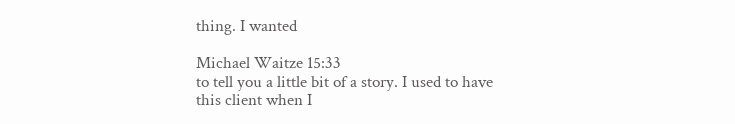thing. I wanted

Michael Waitze 15:33
to tell you a little bit of a story. I used to have this client when I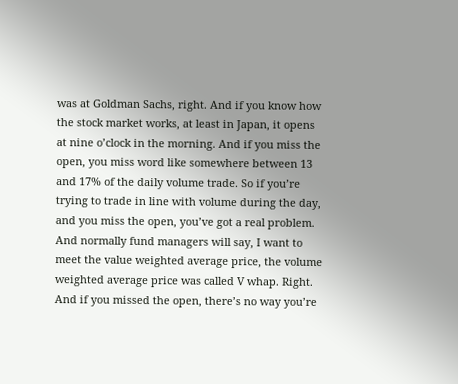was at Goldman Sachs, right. And if you know how the stock market works, at least in Japan, it opens at nine o’clock in the morning. And if you miss the open, you miss word like somewhere between 13 and 17% of the daily volume trade. So if you’re trying to trade in line with volume during the day, and you miss the open, you’ve got a real problem. And normally fund managers will say, I want to meet the value weighted average price, the volume weighted average price was called V whap. Right. And if you missed the open, there’s no way you’re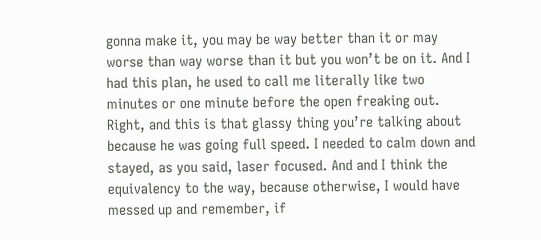gonna make it, you may be way better than it or may worse than way worse than it but you won’t be on it. And I had this plan, he used to call me literally like two minutes or one minute before the open freaking out. Right, and this is that glassy thing you’re talking about because he was going full speed. I needed to calm down and stayed, as you said, laser focused. And and I think the equivalency to the way, because otherwise, I would have messed up and remember, if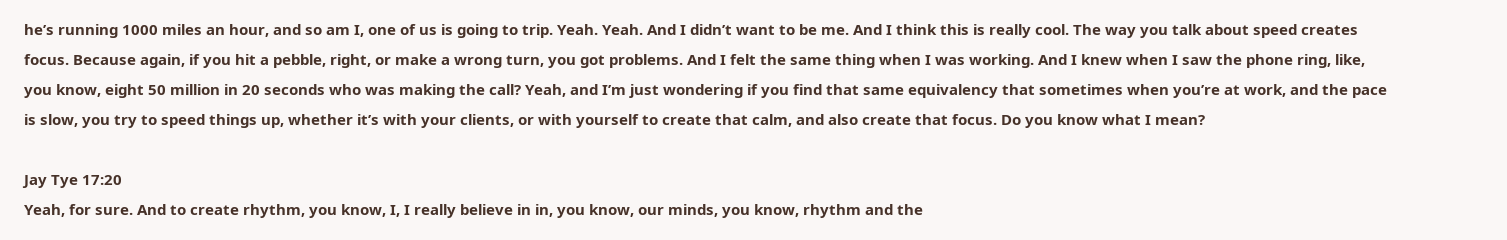he’s running 1000 miles an hour, and so am I, one of us is going to trip. Yeah. Yeah. And I didn’t want to be me. And I think this is really cool. The way you talk about speed creates focus. Because again, if you hit a pebble, right, or make a wrong turn, you got problems. And I felt the same thing when I was working. And I knew when I saw the phone ring, like, you know, eight 50 million in 20 seconds who was making the call? Yeah, and I’m just wondering if you find that same equivalency that sometimes when you’re at work, and the pace is slow, you try to speed things up, whether it’s with your clients, or with yourself to create that calm, and also create that focus. Do you know what I mean?

Jay Tye 17:20
Yeah, for sure. And to create rhythm, you know, I, I really believe in in, you know, our minds, you know, rhythm and the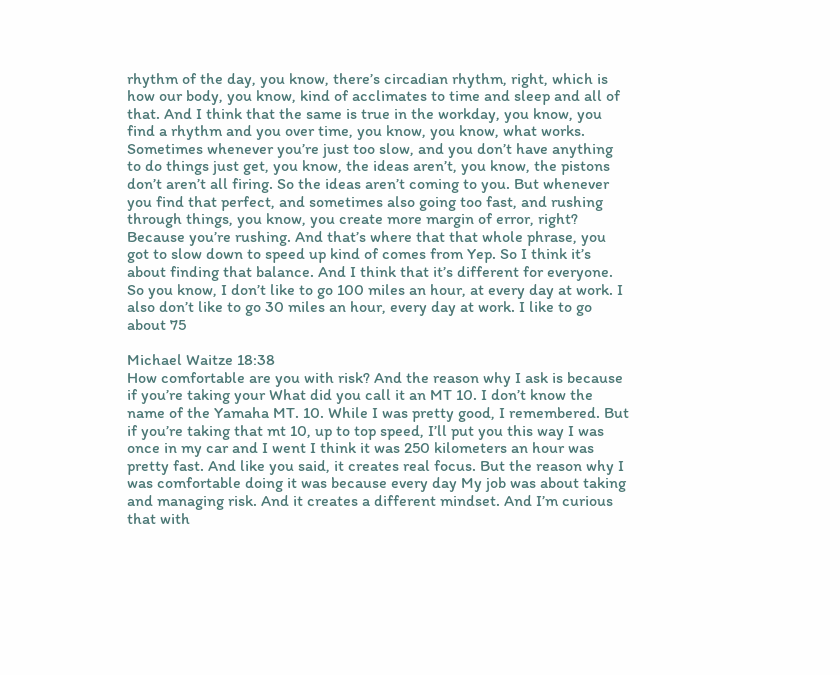rhythm of the day, you know, there’s circadian rhythm, right, which is how our body, you know, kind of acclimates to time and sleep and all of that. And I think that the same is true in the workday, you know, you find a rhythm and you over time, you know, you know, what works. Sometimes whenever you’re just too slow, and you don’t have anything to do things just get, you know, the ideas aren’t, you know, the pistons don’t aren’t all firing. So the ideas aren’t coming to you. But whenever you find that perfect, and sometimes also going too fast, and rushing through things, you know, you create more margin of error, right? Because you’re rushing. And that’s where that that whole phrase, you got to slow down to speed up kind of comes from Yep. So I think it’s about finding that balance. And I think that it’s different for everyone. So you know, I don’t like to go 100 miles an hour, at every day at work. I also don’t like to go 30 miles an hour, every day at work. I like to go about 75

Michael Waitze 18:38
How comfortable are you with risk? And the reason why I ask is because if you’re taking your What did you call it an MT 10. I don’t know the name of the Yamaha MT. 10. While I was pretty good, I remembered. But if you’re taking that mt 10, up to top speed, I’ll put you this way I was once in my car and I went I think it was 250 kilometers an hour was pretty fast. And like you said, it creates real focus. But the reason why I was comfortable doing it was because every day My job was about taking and managing risk. And it creates a different mindset. And I’m curious that with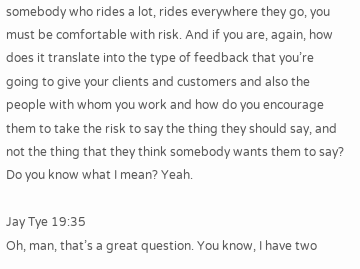somebody who rides a lot, rides everywhere they go, you must be comfortable with risk. And if you are, again, how does it translate into the type of feedback that you’re going to give your clients and customers and also the people with whom you work and how do you encourage them to take the risk to say the thing they should say, and not the thing that they think somebody wants them to say? Do you know what I mean? Yeah.

Jay Tye 19:35
Oh, man, that’s a great question. You know, I have two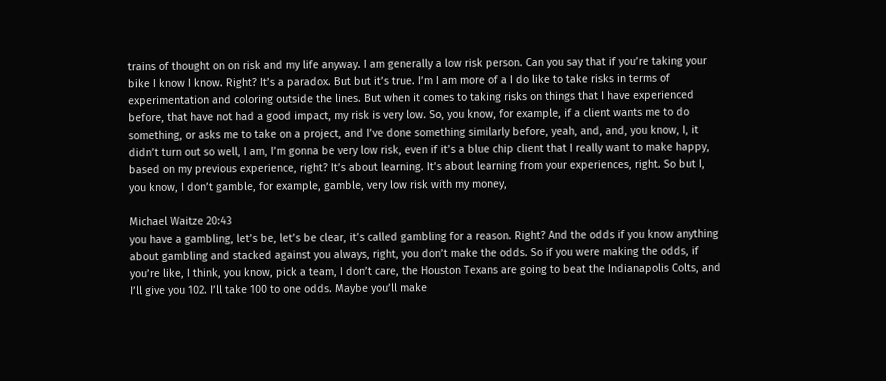trains of thought on on risk and my life anyway. I am generally a low risk person. Can you say that if you’re taking your bike I know I know. Right? It’s a paradox. But but it’s true. I’m I am more of a I do like to take risks in terms of experimentation and coloring outside the lines. But when it comes to taking risks on things that I have experienced before, that have not had a good impact, my risk is very low. So, you know, for example, if a client wants me to do something, or asks me to take on a project, and I’ve done something similarly before, yeah, and, and, you know, I, it didn’t turn out so well, I am, I’m gonna be very low risk, even if it’s a blue chip client that I really want to make happy, based on my previous experience, right? It’s about learning. It’s about learning from your experiences, right. So but I, you know, I don’t gamble, for example, gamble, very low risk with my money,

Michael Waitze 20:43
you have a gambling, let’s be, let’s be clear, it’s called gambling for a reason. Right? And the odds if you know anything about gambling and stacked against you always, right, you don’t make the odds. So if you were making the odds, if you’re like, I think, you know, pick a team, I don’t care, the Houston Texans are going to beat the Indianapolis Colts, and I’ll give you 102. I’ll take 100 to one odds. Maybe you’ll make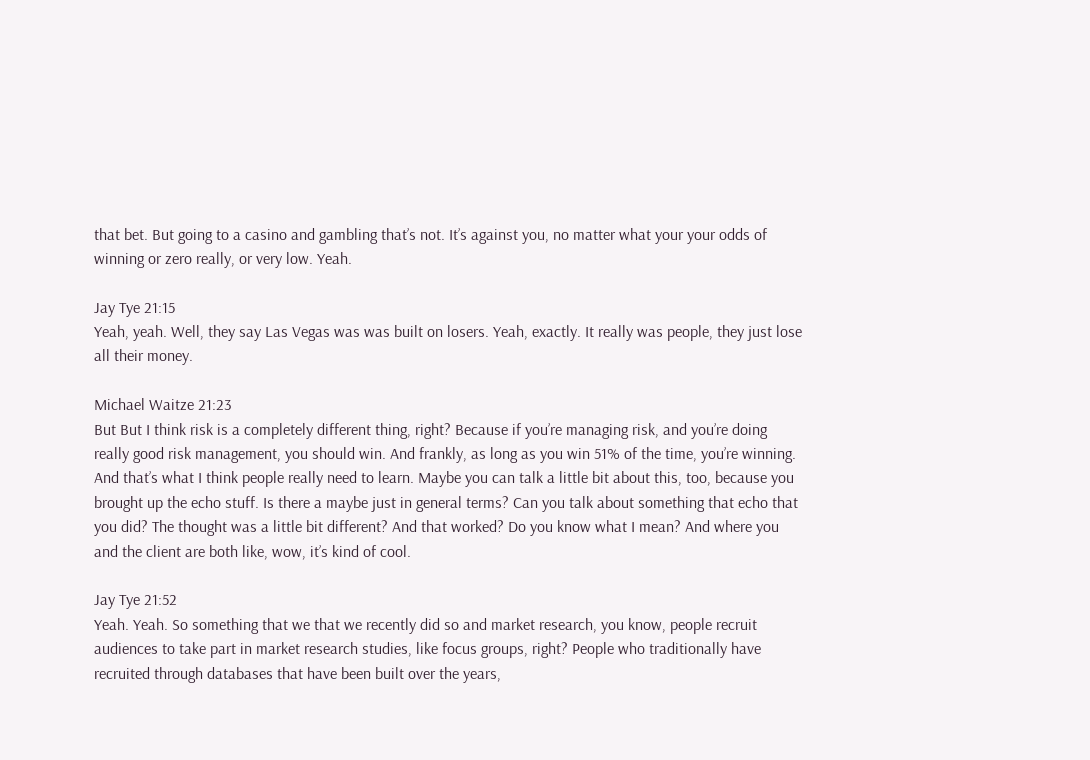that bet. But going to a casino and gambling that’s not. It’s against you, no matter what your your odds of winning or zero really, or very low. Yeah.

Jay Tye 21:15
Yeah, yeah. Well, they say Las Vegas was was built on losers. Yeah, exactly. It really was people, they just lose all their money.

Michael Waitze 21:23
But But I think risk is a completely different thing, right? Because if you’re managing risk, and you’re doing really good risk management, you should win. And frankly, as long as you win 51% of the time, you’re winning. And that’s what I think people really need to learn. Maybe you can talk a little bit about this, too, because you brought up the echo stuff. Is there a maybe just in general terms? Can you talk about something that echo that you did? The thought was a little bit different? And that worked? Do you know what I mean? And where you and the client are both like, wow, it’s kind of cool.

Jay Tye 21:52
Yeah. Yeah. So something that we that we recently did so and market research, you know, people recruit audiences to take part in market research studies, like focus groups, right? People who traditionally have recruited through databases that have been built over the years,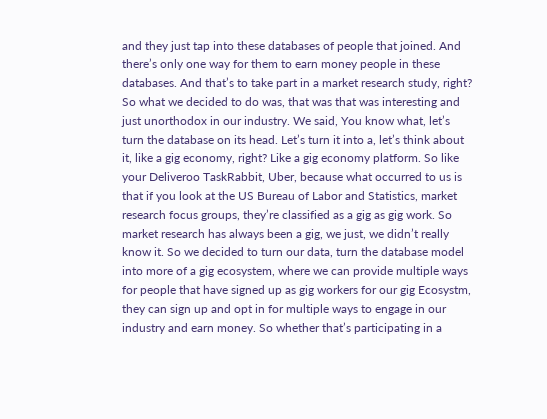and they just tap into these databases of people that joined. And there’s only one way for them to earn money people in these databases. And that’s to take part in a market research study, right? So what we decided to do was, that was that was interesting and just unorthodox in our industry. We said, You know what, let’s turn the database on its head. Let’s turn it into a, let’s think about it, like a gig economy, right? Like a gig economy platform. So like your Deliveroo TaskRabbit, Uber, because what occurred to us is that if you look at the US Bureau of Labor and Statistics, market research focus groups, they’re classified as a gig as gig work. So market research has always been a gig, we just, we didn’t really know it. So we decided to turn our data, turn the database model into more of a gig ecosystem, where we can provide multiple ways for people that have signed up as gig workers for our gig Ecosystm, they can sign up and opt in for multiple ways to engage in our industry and earn money. So whether that’s participating in a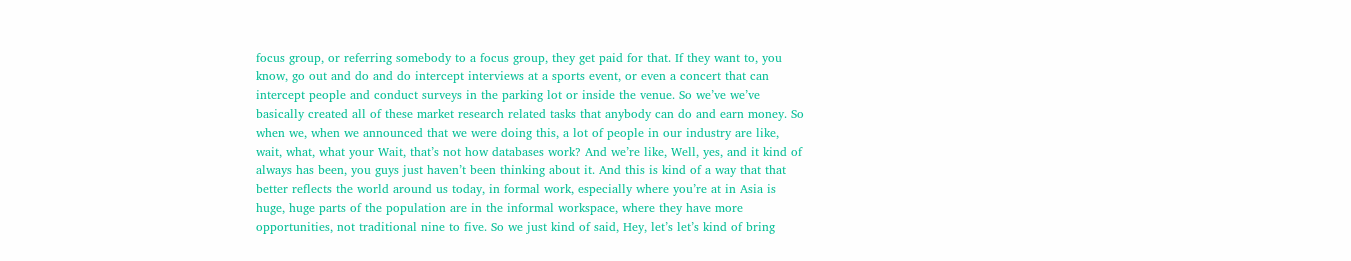focus group, or referring somebody to a focus group, they get paid for that. If they want to, you know, go out and do and do intercept interviews at a sports event, or even a concert that can intercept people and conduct surveys in the parking lot or inside the venue. So we’ve we’ve basically created all of these market research related tasks that anybody can do and earn money. So when we, when we announced that we were doing this, a lot of people in our industry are like, wait, what, what your Wait, that’s not how databases work? And we’re like, Well, yes, and it kind of always has been, you guys just haven’t been thinking about it. And this is kind of a way that that better reflects the world around us today, in formal work, especially where you’re at in Asia is huge, huge parts of the population are in the informal workspace, where they have more opportunities, not traditional nine to five. So we just kind of said, Hey, let’s let’s kind of bring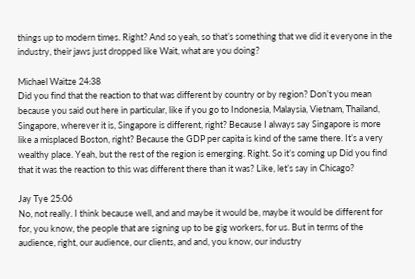things up to modern times. Right? And so yeah, so that’s something that we did it everyone in the industry, their jaws just dropped like Wait, what are you doing?

Michael Waitze 24:38
Did you find that the reaction to that was different by country or by region? Don’t you mean because you said out here in particular, like if you go to Indonesia, Malaysia, Vietnam, Thailand, Singapore, wherever it is, Singapore is different, right? Because I always say Singapore is more like a misplaced Boston, right? Because the GDP per capita is kind of the same there. It’s a very wealthy place. Yeah, but the rest of the region is emerging. Right. So it’s coming up Did you find that it was the reaction to this was different there than it was? Like, let’s say in Chicago?

Jay Tye 25:06
No, not really. I think because well, and and maybe it would be, maybe it would be different for for, you know, the people that are signing up to be gig workers, for us. But in terms of the audience, right, our audience, our clients, and and, you know, our industry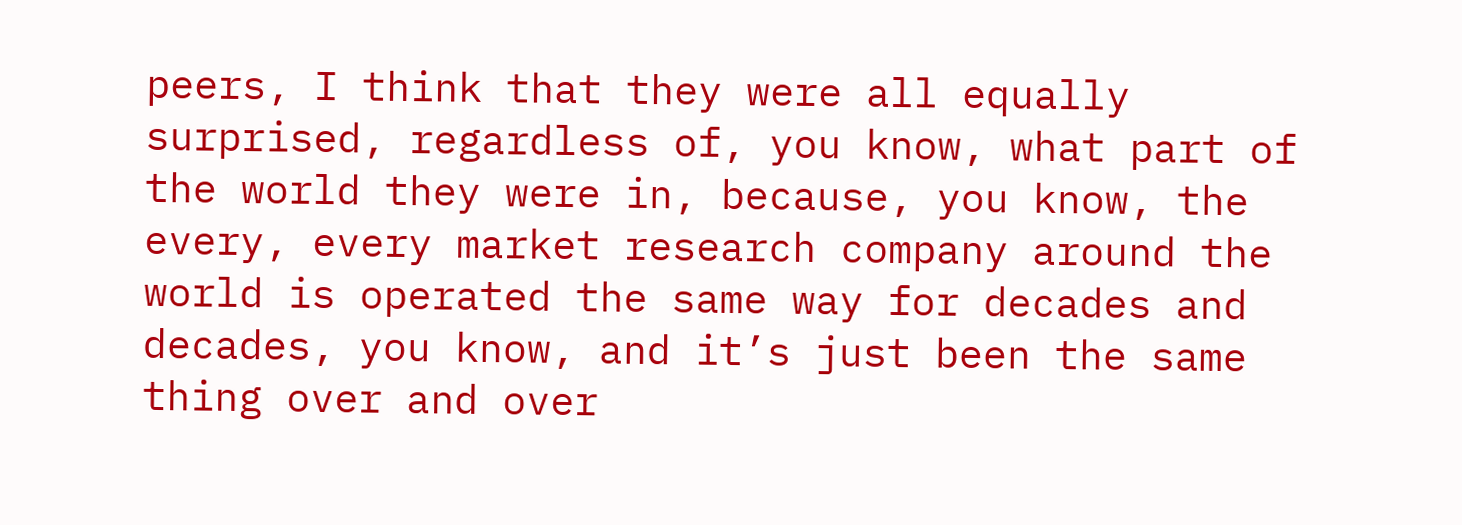peers, I think that they were all equally surprised, regardless of, you know, what part of the world they were in, because, you know, the every, every market research company around the world is operated the same way for decades and decades, you know, and it’s just been the same thing over and over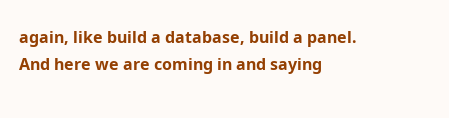again, like build a database, build a panel. And here we are coming in and saying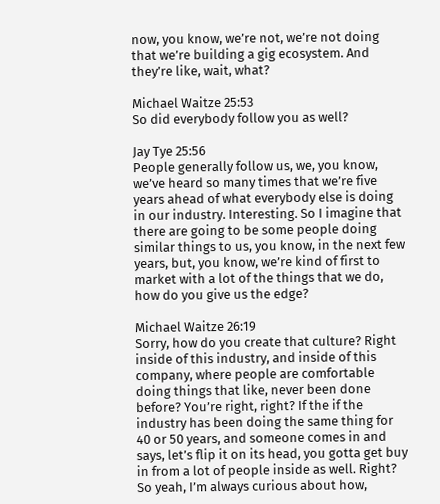now, you know, we’re not, we’re not doing that we’re building a gig ecosystem. And they’re like, wait, what?

Michael Waitze 25:53
So did everybody follow you as well?

Jay Tye 25:56
People generally follow us, we, you know, we’ve heard so many times that we’re five years ahead of what everybody else is doing in our industry. Interesting. So I imagine that there are going to be some people doing similar things to us, you know, in the next few years, but, you know, we’re kind of first to market with a lot of the things that we do, how do you give us the edge?

Michael Waitze 26:19
Sorry, how do you create that culture? Right inside of this industry, and inside of this company, where people are comfortable doing things that like, never been done before? You’re right, right? If the if the industry has been doing the same thing for 40 or 50 years, and someone comes in and says, let’s flip it on its head, you gotta get buy in from a lot of people inside as well. Right? So yeah, I’m always curious about how,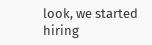look, we started hiring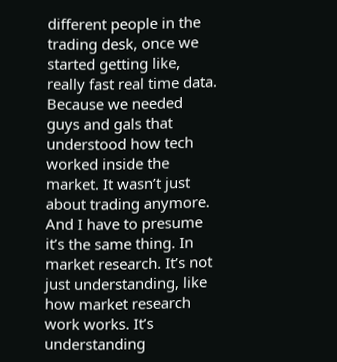different people in the trading desk, once we started getting like, really fast real time data. Because we needed guys and gals that understood how tech worked inside the market. It wasn’t just about trading anymore. And I have to presume it’s the same thing. In market research. It’s not just understanding, like how market research work works. It’s understanding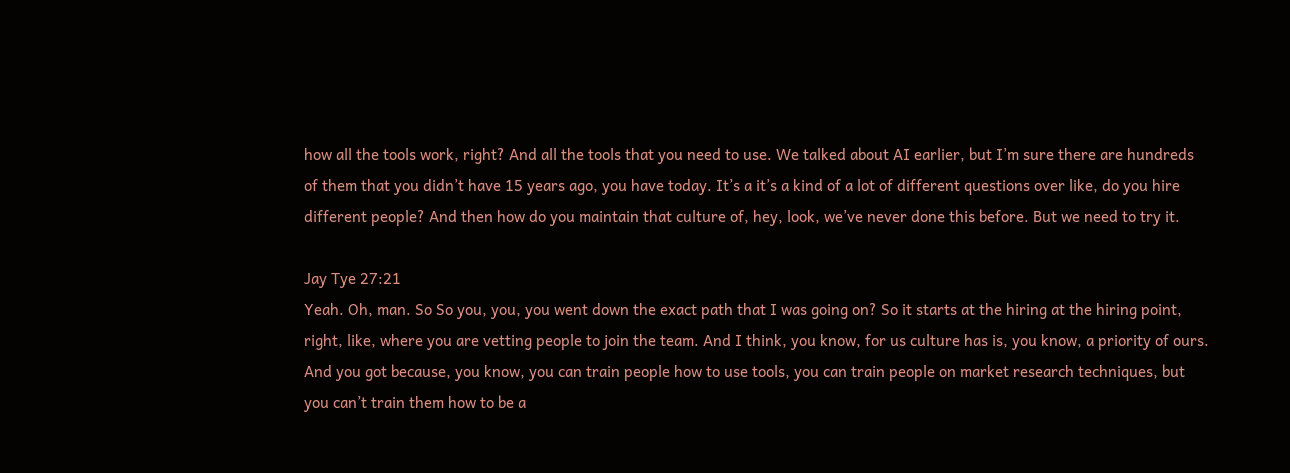how all the tools work, right? And all the tools that you need to use. We talked about AI earlier, but I’m sure there are hundreds of them that you didn’t have 15 years ago, you have today. It’s a it’s a kind of a lot of different questions over like, do you hire different people? And then how do you maintain that culture of, hey, look, we’ve never done this before. But we need to try it.

Jay Tye 27:21
Yeah. Oh, man. So So you, you, you went down the exact path that I was going on? So it starts at the hiring at the hiring point, right, like, where you are vetting people to join the team. And I think, you know, for us culture has is, you know, a priority of ours. And you got because, you know, you can train people how to use tools, you can train people on market research techniques, but you can’t train them how to be a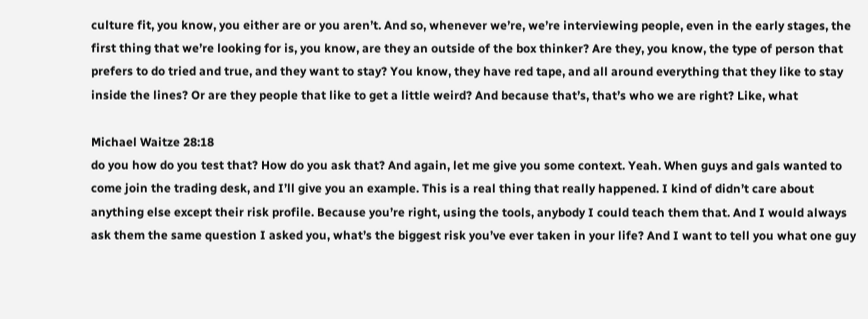culture fit, you know, you either are or you aren’t. And so, whenever we’re, we’re interviewing people, even in the early stages, the first thing that we’re looking for is, you know, are they an outside of the box thinker? Are they, you know, the type of person that prefers to do tried and true, and they want to stay? You know, they have red tape, and all around everything that they like to stay inside the lines? Or are they people that like to get a little weird? And because that’s, that’s who we are right? Like, what

Michael Waitze 28:18
do you how do you test that? How do you ask that? And again, let me give you some context. Yeah. When guys and gals wanted to come join the trading desk, and I’ll give you an example. This is a real thing that really happened. I kind of didn’t care about anything else except their risk profile. Because you’re right, using the tools, anybody I could teach them that. And I would always ask them the same question I asked you, what’s the biggest risk you’ve ever taken in your life? And I want to tell you what one guy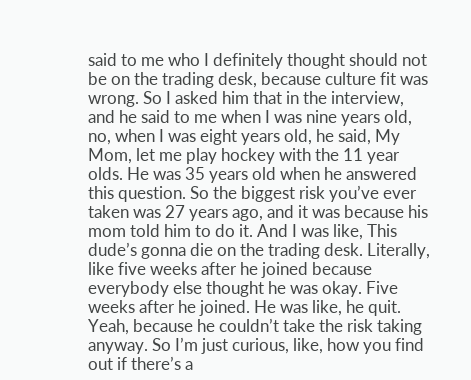said to me who I definitely thought should not be on the trading desk, because culture fit was wrong. So I asked him that in the interview, and he said to me when I was nine years old, no, when I was eight years old, he said, My Mom, let me play hockey with the 11 year olds. He was 35 years old when he answered this question. So the biggest risk you’ve ever taken was 27 years ago, and it was because his mom told him to do it. And I was like, This dude’s gonna die on the trading desk. Literally, like five weeks after he joined because everybody else thought he was okay. Five weeks after he joined. He was like, he quit. Yeah, because he couldn’t take the risk taking anyway. So I’m just curious, like, how you find out if there’s a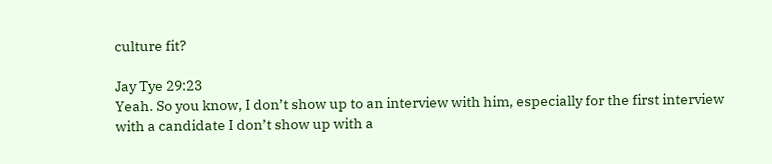culture fit?

Jay Tye 29:23
Yeah. So you know, I don’t show up to an interview with him, especially for the first interview with a candidate I don’t show up with a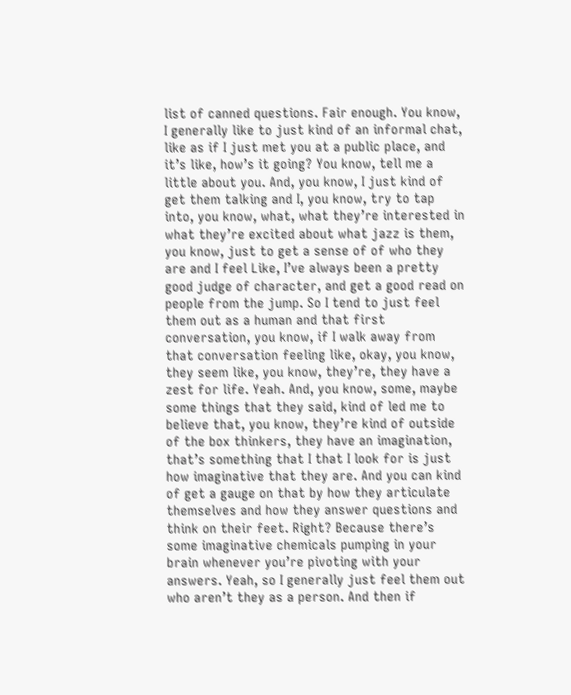list of canned questions. Fair enough. You know, I generally like to just kind of an informal chat, like as if I just met you at a public place, and it’s like, how’s it going? You know, tell me a little about you. And, you know, I just kind of get them talking and I, you know, try to tap into, you know, what, what they’re interested in what they’re excited about what jazz is them, you know, just to get a sense of of who they are and I feel Like, I’ve always been a pretty good judge of character, and get a good read on people from the jump. So I tend to just feel them out as a human and that first conversation, you know, if I walk away from that conversation feeling like, okay, you know, they seem like, you know, they’re, they have a zest for life. Yeah. And, you know, some, maybe some things that they said, kind of led me to believe that, you know, they’re kind of outside of the box thinkers, they have an imagination, that’s something that I that I look for is just how imaginative that they are. And you can kind of get a gauge on that by how they articulate themselves and how they answer questions and think on their feet. Right? Because there’s some imaginative chemicals pumping in your brain whenever you’re pivoting with your answers. Yeah, so I generally just feel them out who aren’t they as a person. And then if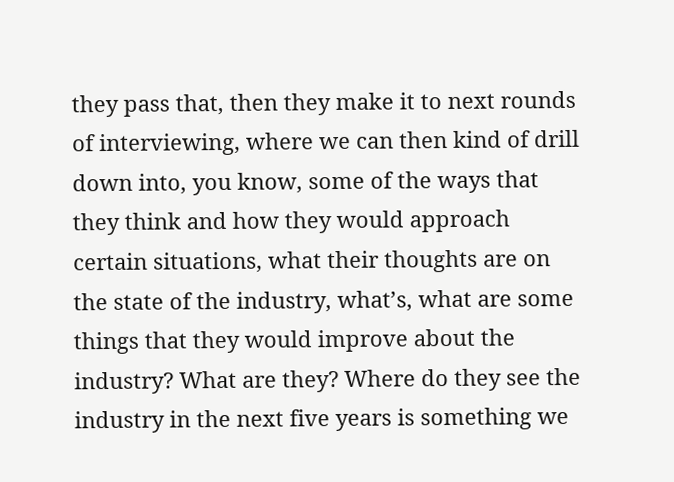they pass that, then they make it to next rounds of interviewing, where we can then kind of drill down into, you know, some of the ways that they think and how they would approach certain situations, what their thoughts are on the state of the industry, what’s, what are some things that they would improve about the industry? What are they? Where do they see the industry in the next five years is something we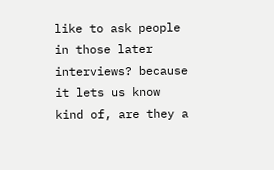like to ask people in those later interviews? because it lets us know kind of, are they a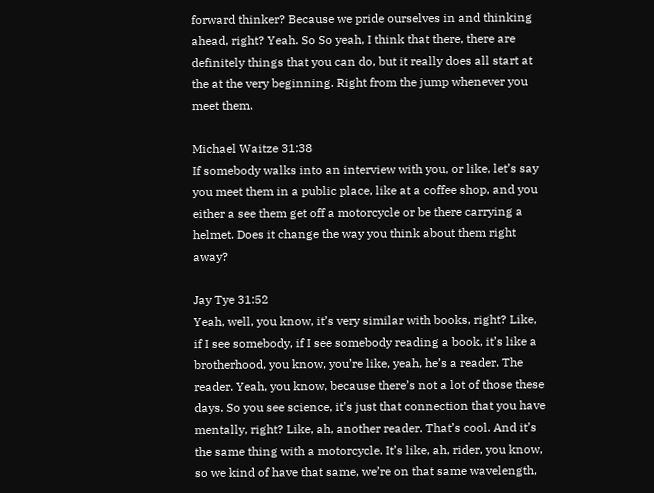forward thinker? Because we pride ourselves in and thinking ahead, right? Yeah. So So yeah, I think that there, there are definitely things that you can do, but it really does all start at the at the very beginning. Right from the jump whenever you meet them.

Michael Waitze 31:38
If somebody walks into an interview with you, or like, let’s say you meet them in a public place, like at a coffee shop, and you either a see them get off a motorcycle or be there carrying a helmet. Does it change the way you think about them right away?

Jay Tye 31:52
Yeah, well, you know, it’s very similar with books, right? Like, if I see somebody, if I see somebody reading a book, it’s like a brotherhood, you know, you’re like, yeah, he’s a reader. The reader. Yeah, you know, because there’s not a lot of those these days. So you see science, it’s just that connection that you have mentally, right? Like, ah, another reader. That’s cool. And it’s the same thing with a motorcycle. It’s like, ah, rider, you know, so we kind of have that same, we’re on that same wavelength,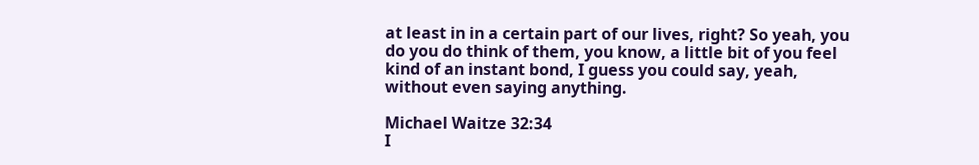at least in in a certain part of our lives, right? So yeah, you do you do think of them, you know, a little bit of you feel kind of an instant bond, I guess you could say, yeah, without even saying anything.

Michael Waitze 32:34
I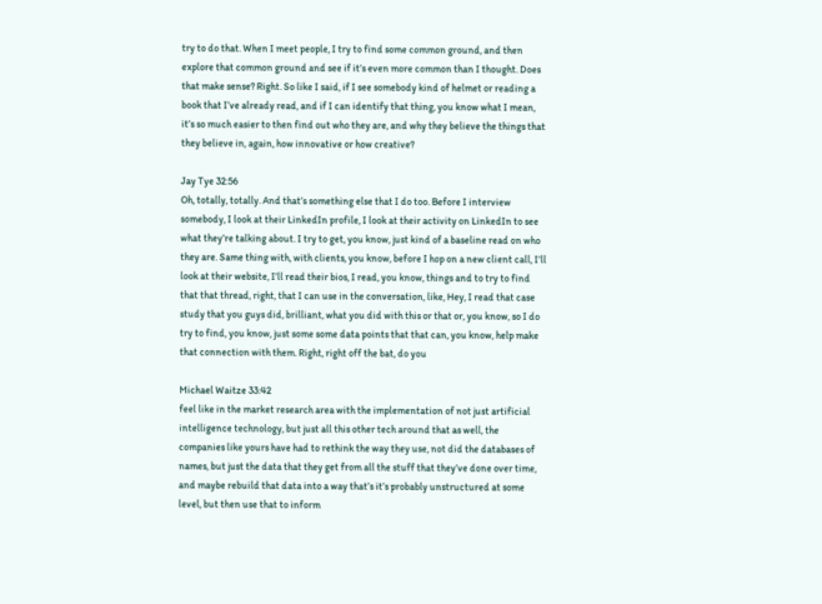try to do that. When I meet people, I try to find some common ground, and then explore that common ground and see if it’s even more common than I thought. Does that make sense? Right. So like I said, if I see somebody kind of helmet or reading a book that I’ve already read, and if I can identify that thing, you know what I mean, it’s so much easier to then find out who they are, and why they believe the things that they believe in, again, how innovative or how creative?

Jay Tye 32:56
Oh, totally, totally. And that’s something else that I do too. Before I interview somebody, I look at their LinkedIn profile, I look at their activity on LinkedIn to see what they’re talking about. I try to get, you know, just kind of a baseline read on who they are. Same thing with, with clients, you know, before I hop on a new client call, I’ll look at their website, I’ll read their bios, I read, you know, things and to try to find that that thread, right, that I can use in the conversation, like, Hey, I read that case study that you guys did, brilliant, what you did with this or that or, you know, so I do try to find, you know, just some some data points that that can, you know, help make that connection with them. Right, right off the bat, do you

Michael Waitze 33:42
feel like in the market research area with the implementation of not just artificial intelligence technology, but just all this other tech around that as well, the companies like yours have had to rethink the way they use, not did the databases of names, but just the data that they get from all the stuff that they’ve done over time, and maybe rebuild that data into a way that’s it’s probably unstructured at some level, but then use that to inform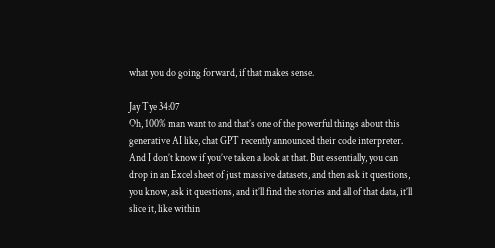what you do going forward, if that makes sense.

Jay Tye 34:07
Oh, 100% man want to and that’s one of the powerful things about this generative AI like, chat GPT recently announced their code interpreter. And I don’t know if you’ve taken a look at that. But essentially, you can drop in an Excel sheet of just massive datasets, and then ask it questions, you know, ask it questions, and it’ll find the stories and all of that data, it’ll slice it, like within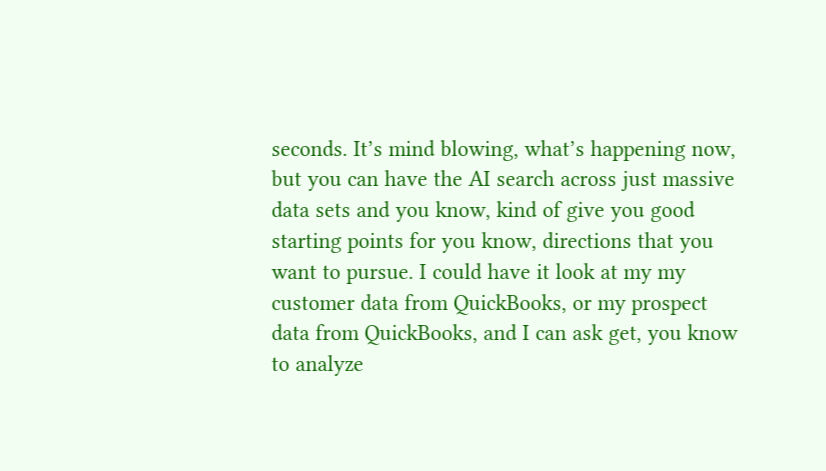seconds. It’s mind blowing, what’s happening now, but you can have the AI search across just massive data sets and you know, kind of give you good starting points for you know, directions that you want to pursue. I could have it look at my my customer data from QuickBooks, or my prospect data from QuickBooks, and I can ask get, you know to analyze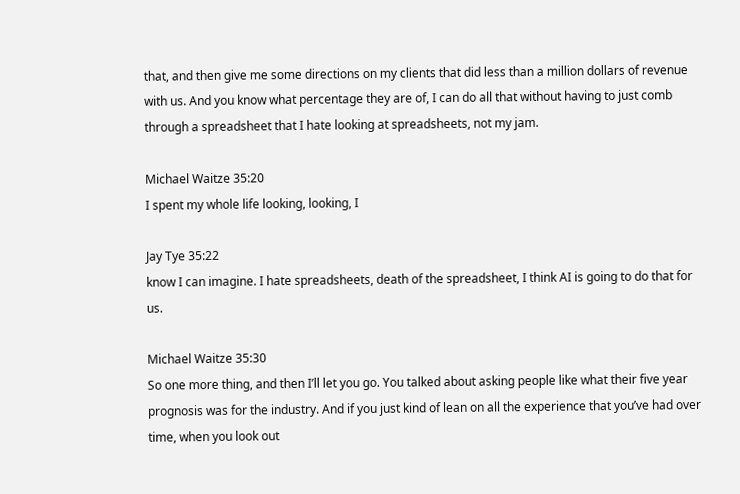that, and then give me some directions on my clients that did less than a million dollars of revenue with us. And you know what percentage they are of, I can do all that without having to just comb through a spreadsheet that I hate looking at spreadsheets, not my jam.

Michael Waitze 35:20
I spent my whole life looking, looking, I

Jay Tye 35:22
know I can imagine. I hate spreadsheets, death of the spreadsheet, I think AI is going to do that for us.

Michael Waitze 35:30
So one more thing, and then I’ll let you go. You talked about asking people like what their five year prognosis was for the industry. And if you just kind of lean on all the experience that you’ve had over time, when you look out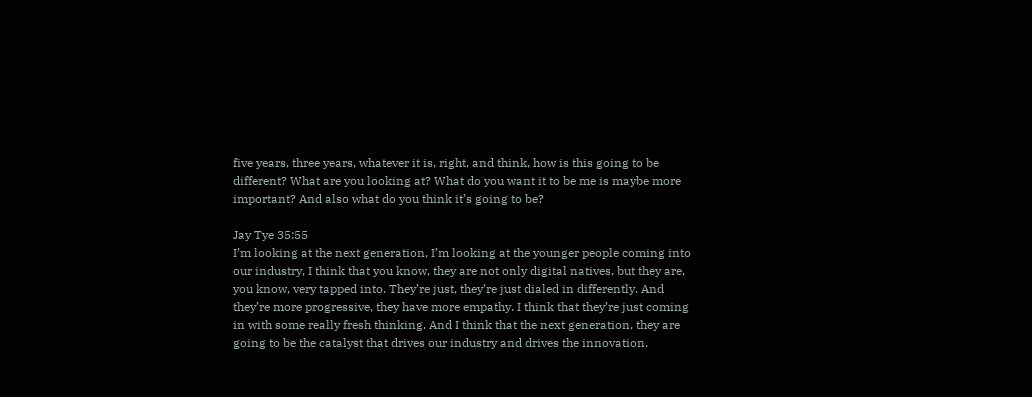five years, three years, whatever it is, right, and think, how is this going to be different? What are you looking at? What do you want it to be me is maybe more important? And also what do you think it’s going to be?

Jay Tye 35:55
I’m looking at the next generation, I’m looking at the younger people coming into our industry, I think that you know, they are not only digital natives, but they are, you know, very tapped into. They’re just, they’re just dialed in differently. And they’re more progressive, they have more empathy. I think that they’re just coming in with some really fresh thinking. And I think that the next generation, they are going to be the catalyst that drives our industry and drives the innovation.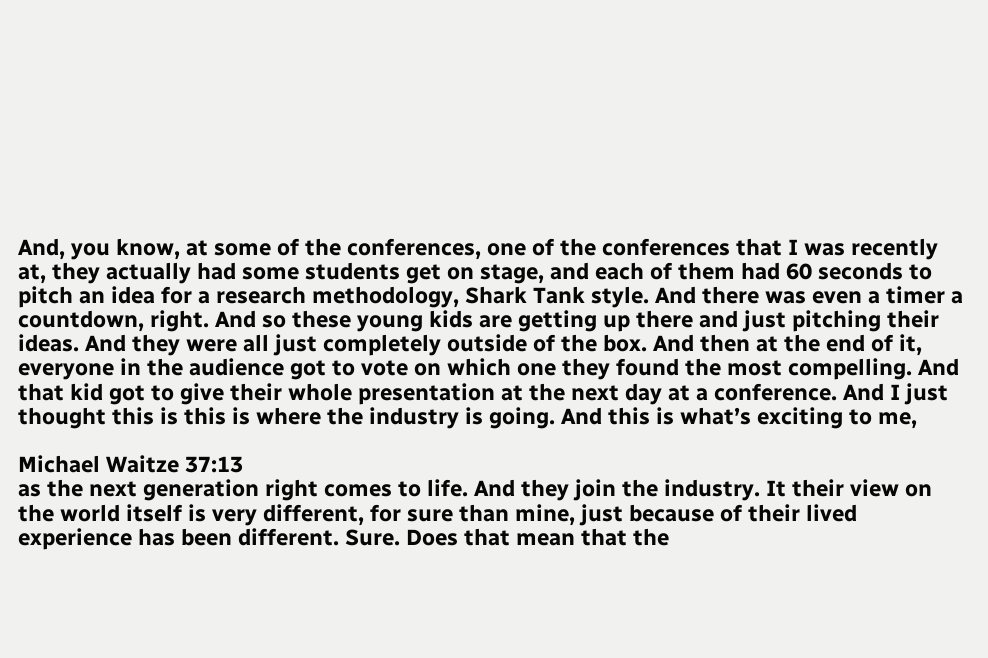And, you know, at some of the conferences, one of the conferences that I was recently at, they actually had some students get on stage, and each of them had 60 seconds to pitch an idea for a research methodology, Shark Tank style. And there was even a timer a countdown, right. And so these young kids are getting up there and just pitching their ideas. And they were all just completely outside of the box. And then at the end of it, everyone in the audience got to vote on which one they found the most compelling. And that kid got to give their whole presentation at the next day at a conference. And I just thought this is this is where the industry is going. And this is what’s exciting to me,

Michael Waitze 37:13
as the next generation right comes to life. And they join the industry. It their view on the world itself is very different, for sure than mine, just because of their lived experience has been different. Sure. Does that mean that the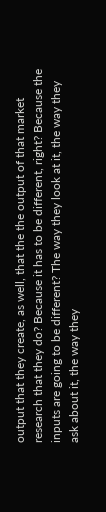output that they create, as well, that the the output of that market research that they do? Because it has to be different, right? Because the inputs are going to be different? The way they look at it, the way they ask about it, the way they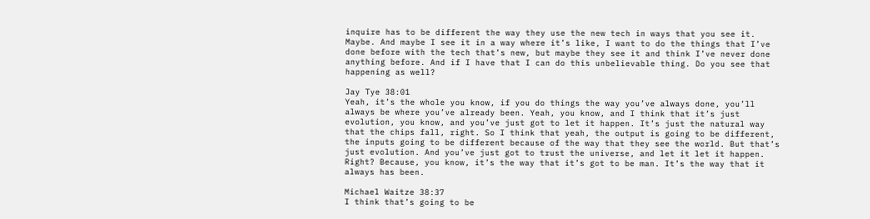inquire has to be different the way they use the new tech in ways that you see it. Maybe. And maybe I see it in a way where it’s like, I want to do the things that I’ve done before with the tech that’s new, but maybe they see it and think I’ve never done anything before. And if I have that I can do this unbelievable thing. Do you see that happening as well?

Jay Tye 38:01
Yeah, it’s the whole you know, if you do things the way you’ve always done, you’ll always be where you’ve already been. Yeah, you know, and I think that it’s just evolution, you know, and you’ve just got to let it happen. It’s just the natural way that the chips fall, right. So I think that yeah, the output is going to be different, the inputs going to be different because of the way that they see the world. But that’s just evolution. And you’ve just got to trust the universe, and let it let it happen. Right? Because, you know, it’s the way that it’s got to be man. It’s the way that it always has been.

Michael Waitze 38:37
I think that’s going to be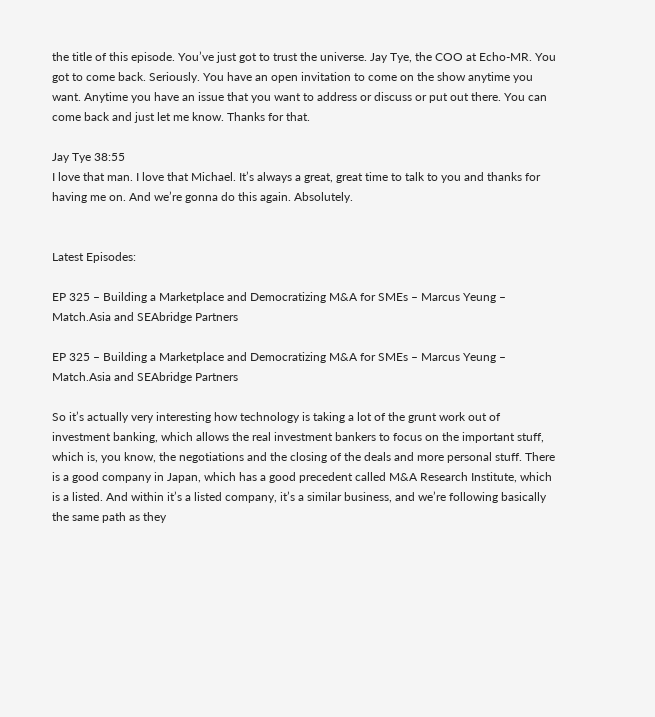the title of this episode. You’ve just got to trust the universe. Jay Tye, the COO at Echo-MR. You got to come back. Seriously. You have an open invitation to come on the show anytime you want. Anytime you have an issue that you want to address or discuss or put out there. You can come back and just let me know. Thanks for that.

Jay Tye 38:55
I love that man. I love that Michael. It’s always a great, great time to talk to you and thanks for having me on. And we’re gonna do this again. Absolutely.


Latest Episodes:

EP 325 – Building a Marketplace and Democratizing M&A for SMEs – Marcus Yeung – Match.Asia and SEAbridge Partners

EP 325 – Building a Marketplace and Democratizing M&A for SMEs – Marcus Yeung – Match.Asia and SEAbridge Partners

So it’s actually very interesting how technology is taking a lot of the grunt work out of investment banking, which allows the real investment bankers to focus on the important stuff, which is, you know, the negotiations and the closing of the deals and more personal stuff. There is a good company in Japan, which has a good precedent called M&A Research Institute, which is a listed. And within it’s a listed company, it’s a similar business, and we’re following basically the same path as they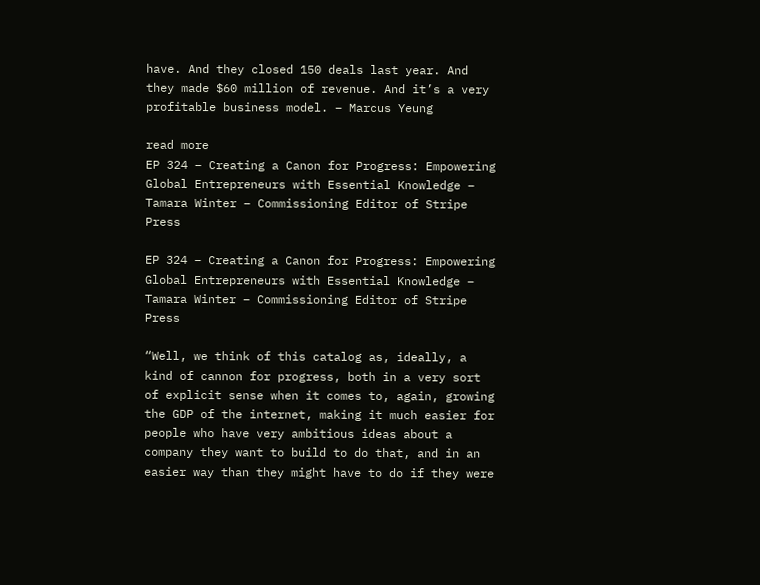have. And they closed 150 deals last year. And they made $60 million of revenue. And it’s a very profitable business model. – Marcus Yeung

read more
EP 324 – Creating a Canon for Progress: Empowering Global Entrepreneurs with Essential Knowledge – Tamara Winter – Commissioning Editor of Stripe Press

EP 324 – Creating a Canon for Progress: Empowering Global Entrepreneurs with Essential Knowledge – Tamara Winter – Commissioning Editor of Stripe Press

“Well, we think of this catalog as, ideally, a kind of cannon for progress, both in a very sort of explicit sense when it comes to, again, growing the GDP of the internet, making it much easier for people who have very ambitious ideas about a company they want to build to do that, and in an easier way than they might have to do if they were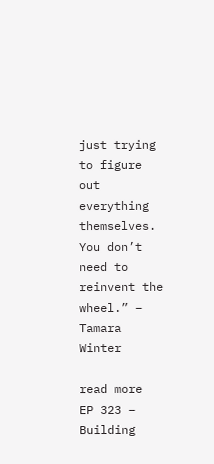just trying to figure out everything themselves. You don’t need to reinvent the wheel.” – Tamara Winter

read more
EP 323 – Building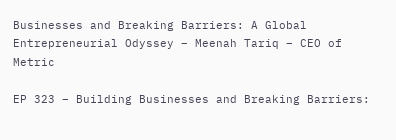Businesses and Breaking Barriers: A Global Entrepreneurial Odyssey – Meenah Tariq – CEO of Metric

EP 323 – Building Businesses and Breaking Barriers: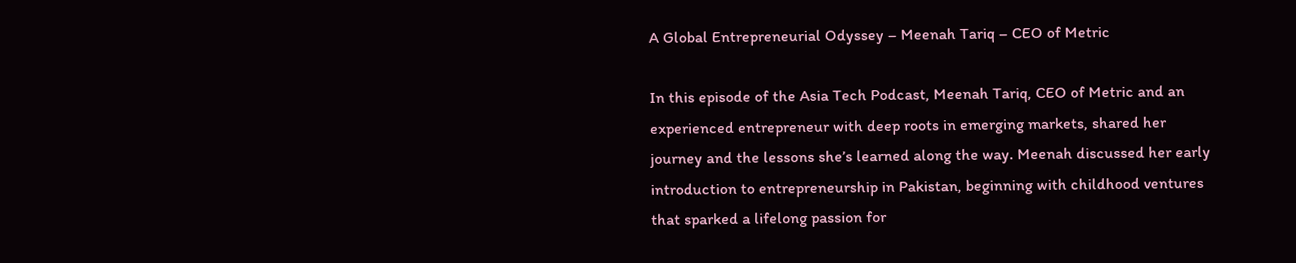A Global Entrepreneurial Odyssey – Meenah Tariq – CEO of Metric

In this episode of the Asia Tech Podcast, Meenah Tariq, CEO of Metric and an experienced entrepreneur with deep roots in emerging markets, shared her journey and the lessons she’s learned along the way. Meenah discussed her early introduction to entrepreneurship in Pakistan, beginning with childhood ventures that sparked a lifelong passion for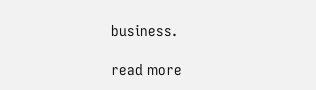business.

read more